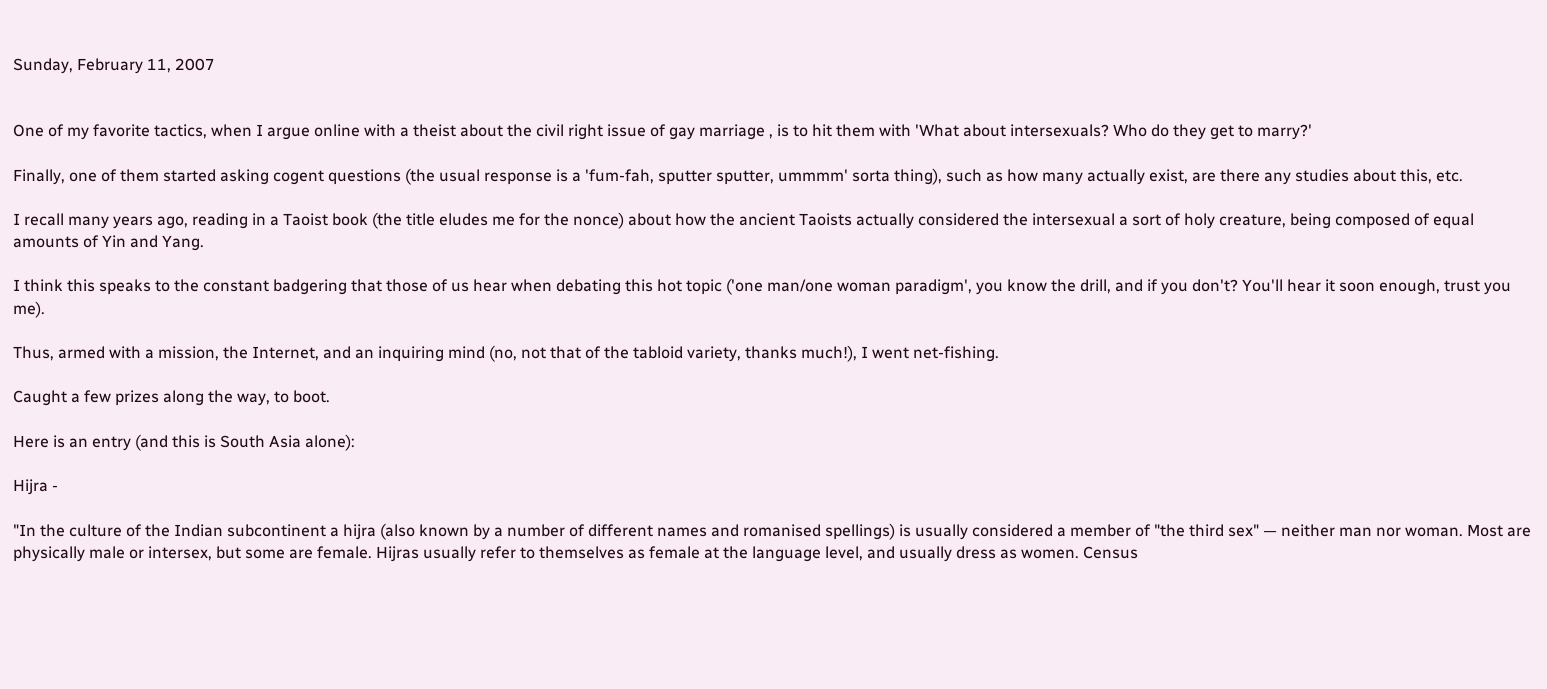Sunday, February 11, 2007


One of my favorite tactics, when I argue online with a theist about the civil right issue of gay marriage , is to hit them with 'What about intersexuals? Who do they get to marry?'

Finally, one of them started asking cogent questions (the usual response is a 'fum-fah, sputter sputter, ummmm' sorta thing), such as how many actually exist, are there any studies about this, etc.

I recall many years ago, reading in a Taoist book (the title eludes me for the nonce) about how the ancient Taoists actually considered the intersexual a sort of holy creature, being composed of equal amounts of Yin and Yang.

I think this speaks to the constant badgering that those of us hear when debating this hot topic ('one man/one woman paradigm', you know the drill, and if you don't? You'll hear it soon enough, trust you me).

Thus, armed with a mission, the Internet, and an inquiring mind (no, not that of the tabloid variety, thanks much!), I went net-fishing.

Caught a few prizes along the way, to boot.

Here is an entry (and this is South Asia alone):

Hijra -

"In the culture of the Indian subcontinent a hijra (also known by a number of different names and romanised spellings) is usually considered a member of "the third sex" — neither man nor woman. Most are physically male or intersex, but some are female. Hijras usually refer to themselves as female at the language level, and usually dress as women. Census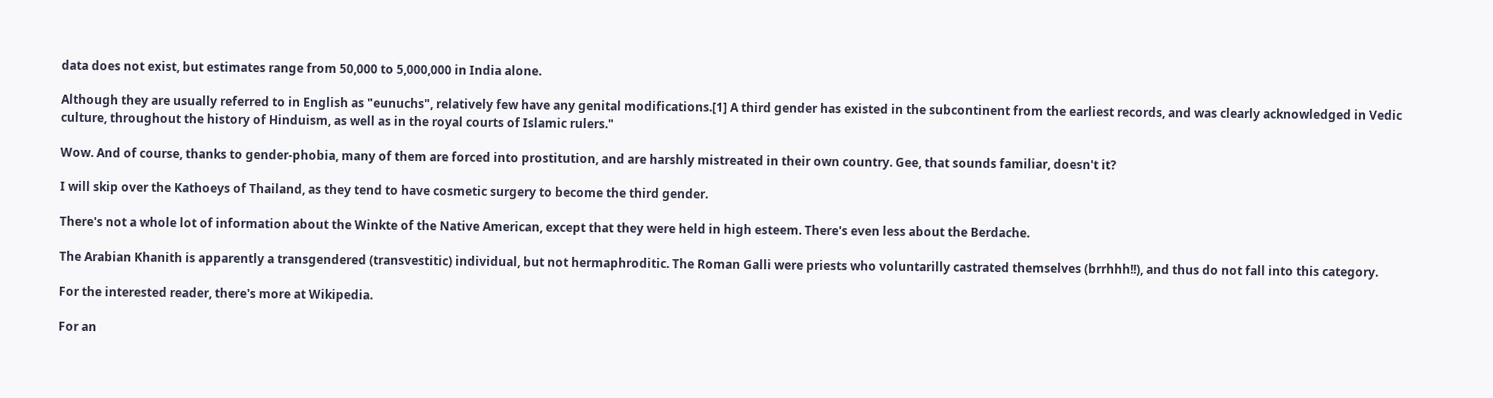data does not exist, but estimates range from 50,000 to 5,000,000 in India alone.

Although they are usually referred to in English as "eunuchs", relatively few have any genital modifications.[1] A third gender has existed in the subcontinent from the earliest records, and was clearly acknowledged in Vedic culture, throughout the history of Hinduism, as well as in the royal courts of Islamic rulers."

Wow. And of course, thanks to gender-phobia, many of them are forced into prostitution, and are harshly mistreated in their own country. Gee, that sounds familiar, doesn't it?

I will skip over the Kathoeys of Thailand, as they tend to have cosmetic surgery to become the third gender.

There's not a whole lot of information about the Winkte of the Native American, except that they were held in high esteem. There's even less about the Berdache.

The Arabian Khanith is apparently a transgendered (transvestitic) individual, but not hermaphroditic. The Roman Galli were priests who voluntarilly castrated themselves (brrhhh!!), and thus do not fall into this category.

For the interested reader, there's more at Wikipedia.

For an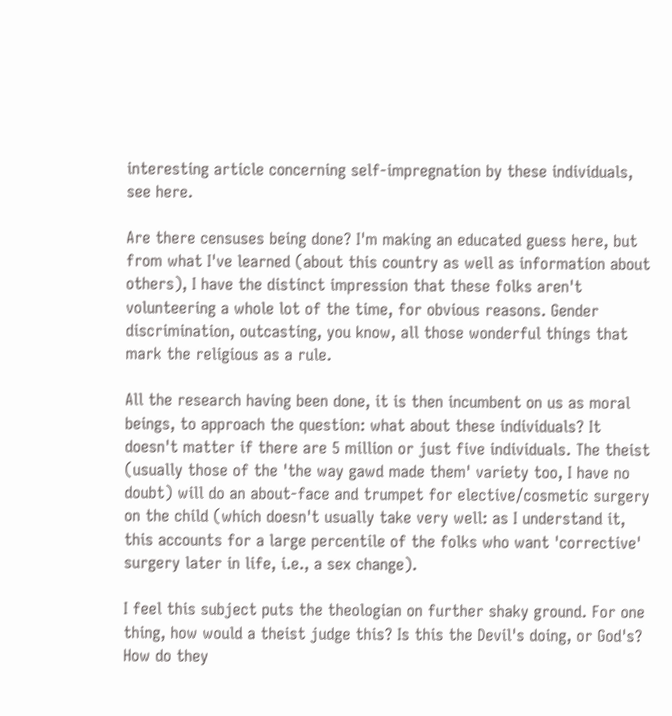interesting article concerning self-impregnation by these individuals, see here.

Are there censuses being done? I'm making an educated guess here, but from what I've learned (about this country as well as information about others), I have the distinct impression that these folks aren't volunteering a whole lot of the time, for obvious reasons. Gender discrimination, outcasting, you know, all those wonderful things that mark the religious as a rule.

All the research having been done, it is then incumbent on us as moral beings, to approach the question: what about these individuals? It doesn't matter if there are 5 million or just five individuals. The theist (usually those of the 'the way gawd made them' variety too, I have no doubt) will do an about-face and trumpet for elective/cosmetic surgery on the child (which doesn't usually take very well: as I understand it, this accounts for a large percentile of the folks who want 'corrective' surgery later in life, i.e., a sex change).

I feel this subject puts the theologian on further shaky ground. For one thing, how would a theist judge this? Is this the Devil's doing, or God's? How do they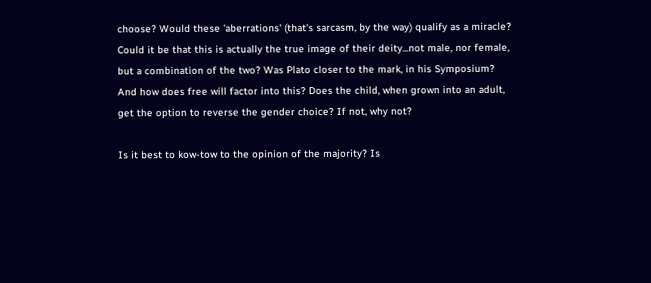choose? Would these 'aberrations' (that's sarcasm, by the way) qualify as a miracle? Could it be that this is actually the true image of their deity...not male, nor female, but a combination of the two? Was Plato closer to the mark, in his Symposium? And how does free will factor into this? Does the child, when grown into an adult, get the option to reverse the gender choice? If not, why not?

Is it best to kow-tow to the opinion of the majority? Is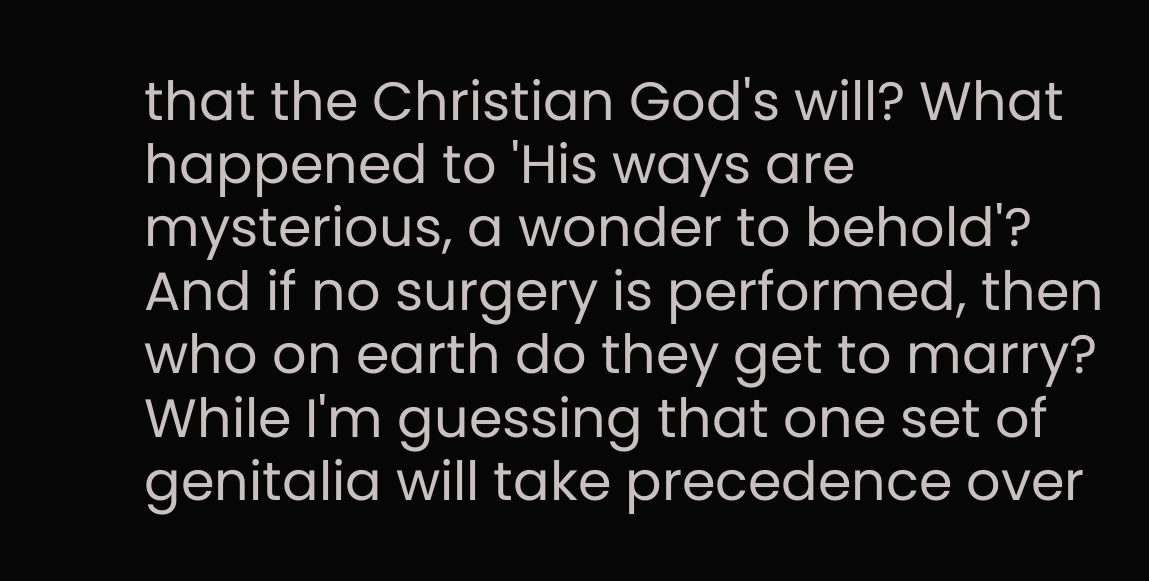that the Christian God's will? What happened to 'His ways are mysterious, a wonder to behold'? And if no surgery is performed, then who on earth do they get to marry? While I'm guessing that one set of genitalia will take precedence over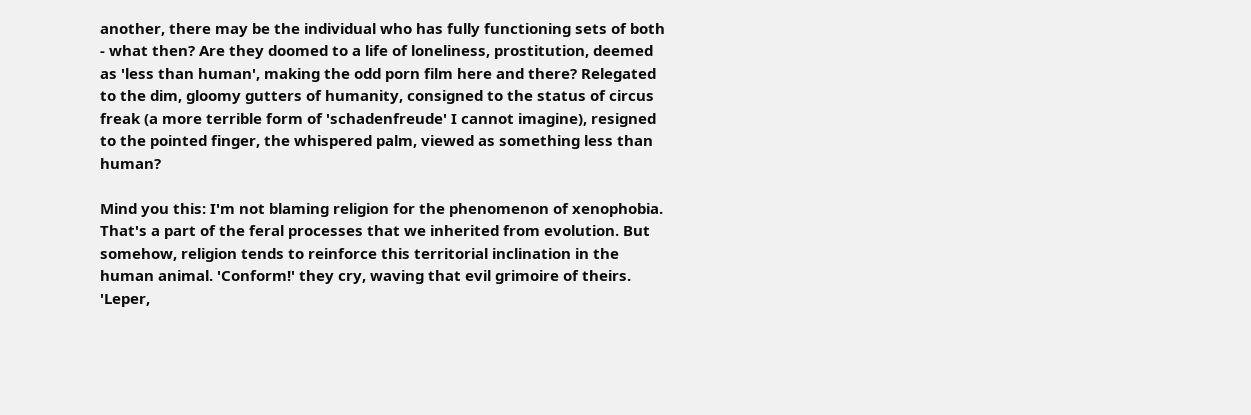another, there may be the individual who has fully functioning sets of both - what then? Are they doomed to a life of loneliness, prostitution, deemed as 'less than human', making the odd porn film here and there? Relegated to the dim, gloomy gutters of humanity, consigned to the status of circus freak (a more terrible form of 'schadenfreude' I cannot imagine), resigned to the pointed finger, the whispered palm, viewed as something less than human?

Mind you this: I'm not blaming religion for the phenomenon of xenophobia. That's a part of the feral processes that we inherited from evolution. But somehow, religion tends to reinforce this territorial inclination in the human animal. 'Conform!' they cry, waving that evil grimoire of theirs. 'Leper,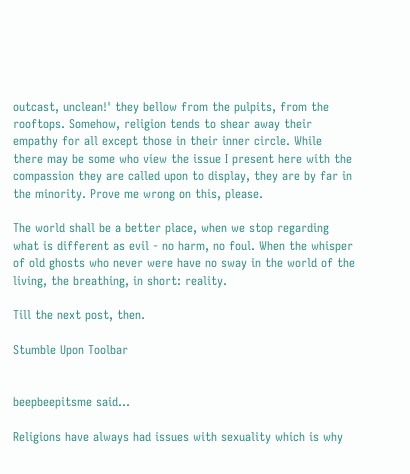outcast, unclean!' they bellow from the pulpits, from the rooftops. Somehow, religion tends to shear away their empathy for all except those in their inner circle. While there may be some who view the issue I present here with the compassion they are called upon to display, they are by far in the minority. Prove me wrong on this, please.

The world shall be a better place, when we stop regarding what is different as evil - no harm, no foul. When the whisper of old ghosts who never were have no sway in the world of the living, the breathing, in short: reality.

Till the next post, then.

Stumble Upon Toolbar


beepbeepitsme said...

Religions have always had issues with sexuality which is why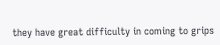they have great difficulty in coming to grips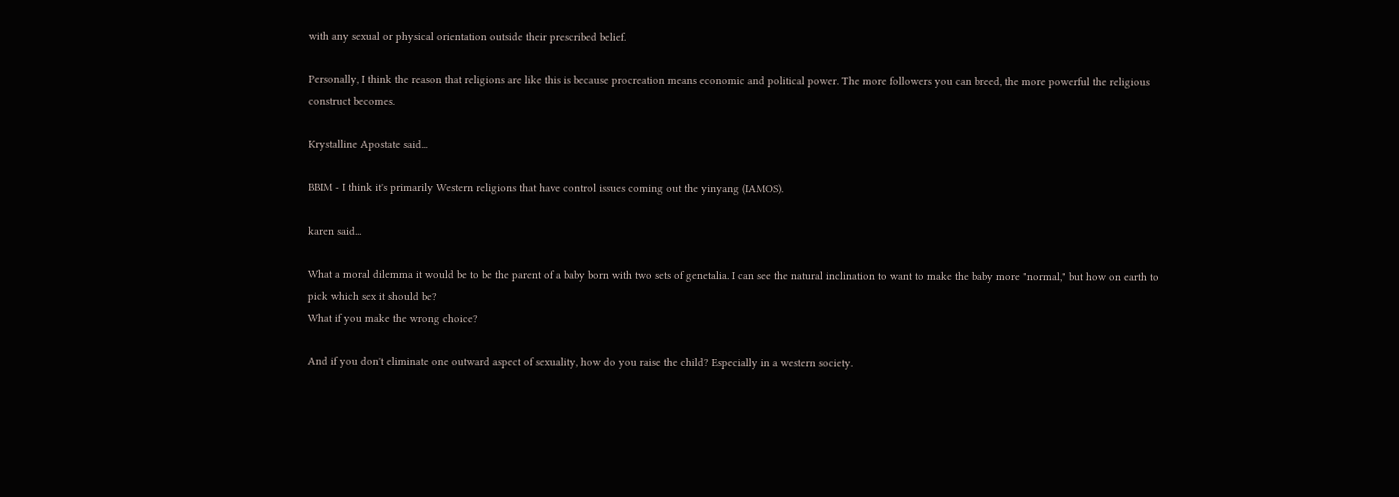with any sexual or physical orientation outside their prescribed belief.

Personally, I think the reason that religions are like this is because procreation means economic and political power. The more followers you can breed, the more powerful the religious construct becomes.

Krystalline Apostate said...

BBIM - I think it's primarily Western religions that have control issues coming out the yinyang (IAMOS).

karen said...

What a moral dilemma it would be to be the parent of a baby born with two sets of genetalia. I can see the natural inclination to want to make the baby more "normal," but how on earth to pick which sex it should be?
What if you make the wrong choice?

And if you don't eliminate one outward aspect of sexuality, how do you raise the child? Especially in a western society.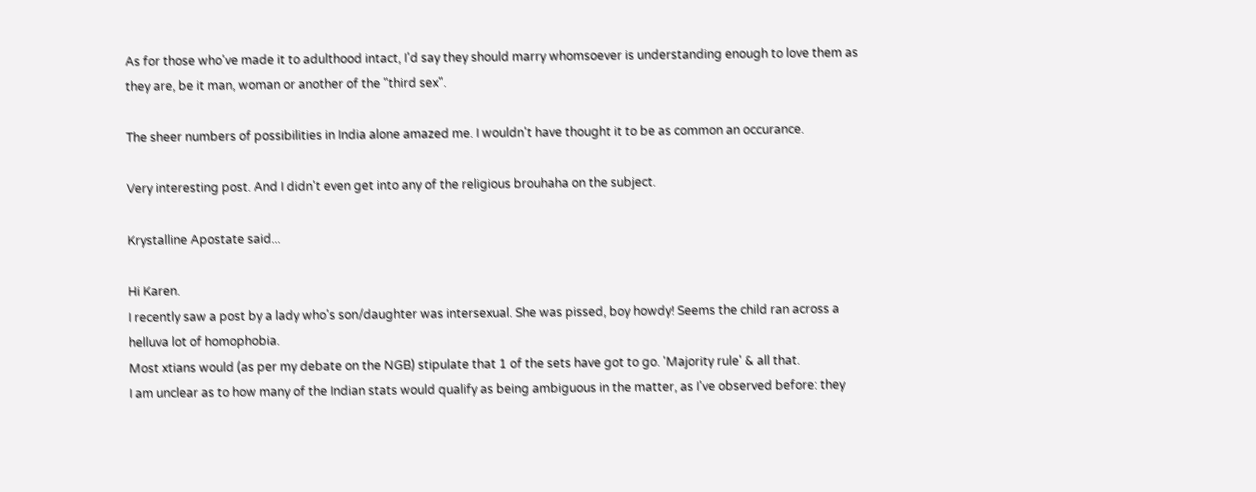As for those who've made it to adulthood intact, I'd say they should marry whomsoever is understanding enough to love them as they are, be it man, woman or another of the "third sex".

The sheer numbers of possibilities in India alone amazed me. I wouldn't have thought it to be as common an occurance.

Very interesting post. And I didn't even get into any of the religious brouhaha on the subject.

Krystalline Apostate said...

Hi Karen.
I recently saw a post by a lady who's son/daughter was intersexual. She was pissed, boy howdy! Seems the child ran across a helluva lot of homophobia.
Most xtians would (as per my debate on the NGB) stipulate that 1 of the sets have got to go. 'Majority rule' & all that.
I am unclear as to how many of the Indian stats would qualify as being ambiguous in the matter, as I've observed before: they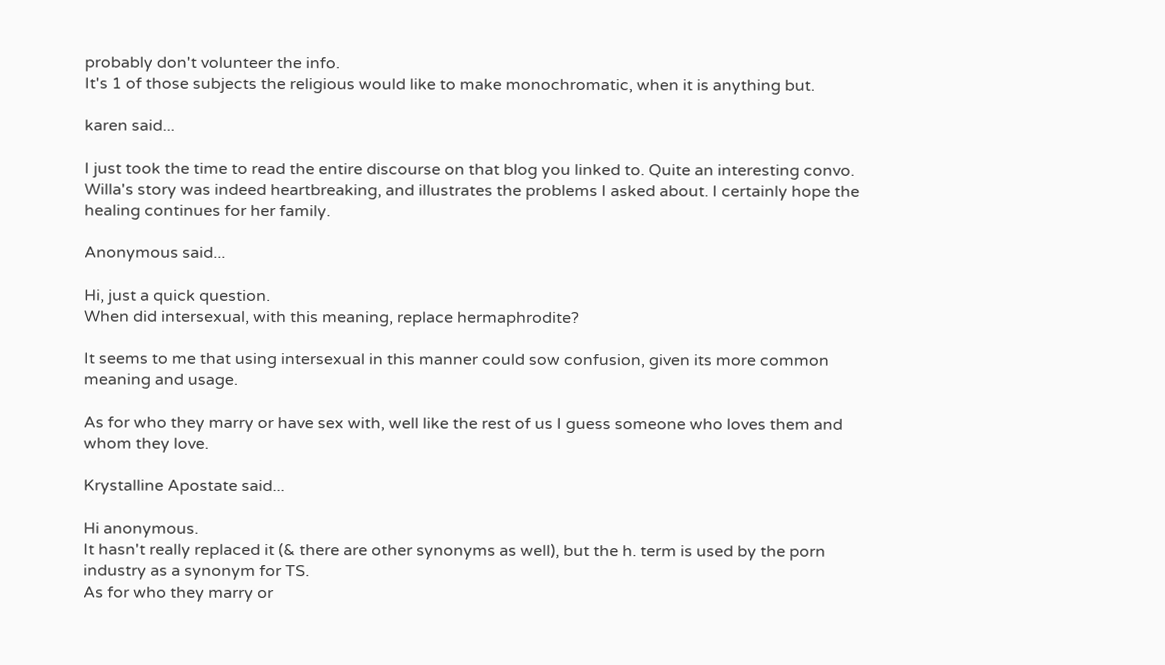probably don't volunteer the info.
It's 1 of those subjects the religious would like to make monochromatic, when it is anything but.

karen said...

I just took the time to read the entire discourse on that blog you linked to. Quite an interesting convo.
Willa's story was indeed heartbreaking, and illustrates the problems I asked about. I certainly hope the healing continues for her family.

Anonymous said...

Hi, just a quick question.
When did intersexual, with this meaning, replace hermaphrodite?

It seems to me that using intersexual in this manner could sow confusion, given its more common meaning and usage.

As for who they marry or have sex with, well like the rest of us I guess someone who loves them and whom they love.

Krystalline Apostate said...

Hi anonymous.
It hasn't really replaced it (& there are other synonyms as well), but the h. term is used by the porn industry as a synonym for TS.
As for who they marry or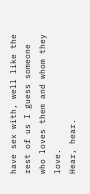have sex with, well like the rest of us I guess someone who loves them and whom they love.
Hear, hear.